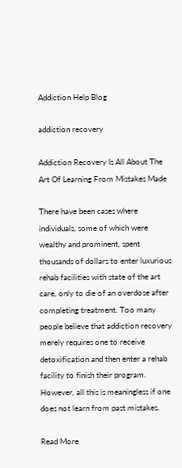Addiction Help Blog

addiction recovery

Addiction Recovery Is All About The Art Of Learning From Mistakes Made

There have been cases where individuals, some of which were wealthy and prominent, spent thousands of dollars to enter luxurious rehab facilities with state of the art care, only to die of an overdose after completing treatment. Too many people believe that addiction recovery merely requires one to receive detoxification and then enter a rehab facility to finish their program. However, all this is meaningless if one does not learn from past mistakes.

Read More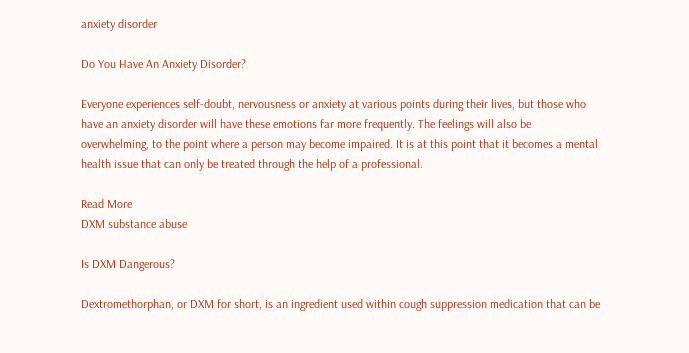anxiety disorder

Do You Have An Anxiety Disorder?

Everyone experiences self-doubt, nervousness or anxiety at various points during their lives, but those who have an anxiety disorder will have these emotions far more frequently. The feelings will also be overwhelming, to the point where a person may become impaired. It is at this point that it becomes a mental health issue that can only be treated through the help of a professional.

Read More
DXM substance abuse

Is DXM Dangerous?

Dextromethorphan, or DXM for short, is an ingredient used within cough suppression medication that can be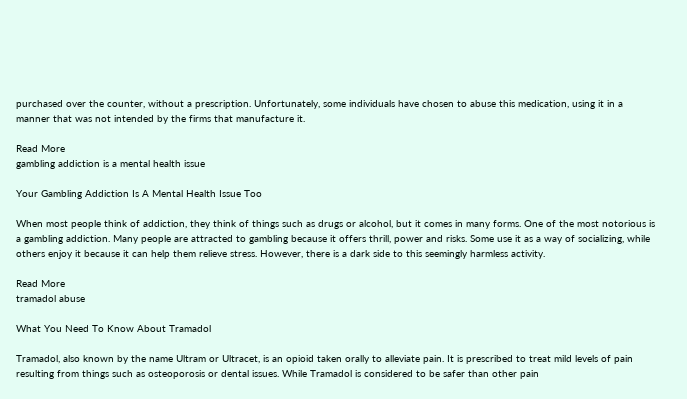purchased over the counter, without a prescription. Unfortunately, some individuals have chosen to abuse this medication, using it in a manner that was not intended by the firms that manufacture it.

Read More
gambling addiction is a mental health issue

Your Gambling Addiction Is A Mental Health Issue Too

When most people think of addiction, they think of things such as drugs or alcohol, but it comes in many forms. One of the most notorious is a gambling addiction. Many people are attracted to gambling because it offers thrill, power and risks. Some use it as a way of socializing, while others enjoy it because it can help them relieve stress. However, there is a dark side to this seemingly harmless activity.

Read More
tramadol abuse

What You Need To Know About Tramadol

Tramadol, also known by the name Ultram or Ultracet, is an opioid taken orally to alleviate pain. It is prescribed to treat mild levels of pain resulting from things such as osteoporosis or dental issues. While Tramadol is considered to be safer than other pain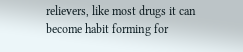relievers, like most drugs it can become habit forming for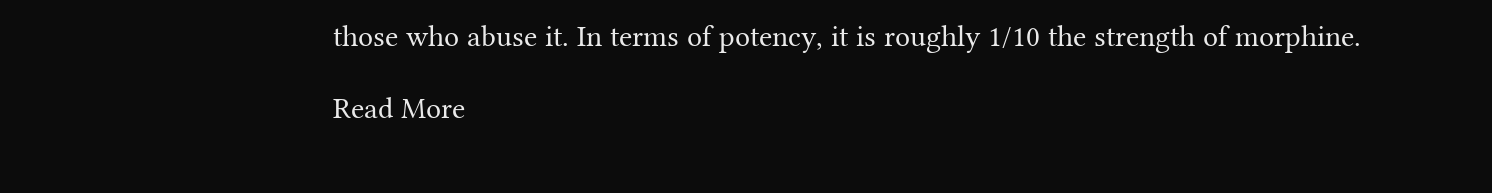those who abuse it. In terms of potency, it is roughly 1/10 the strength of morphine.

Read More